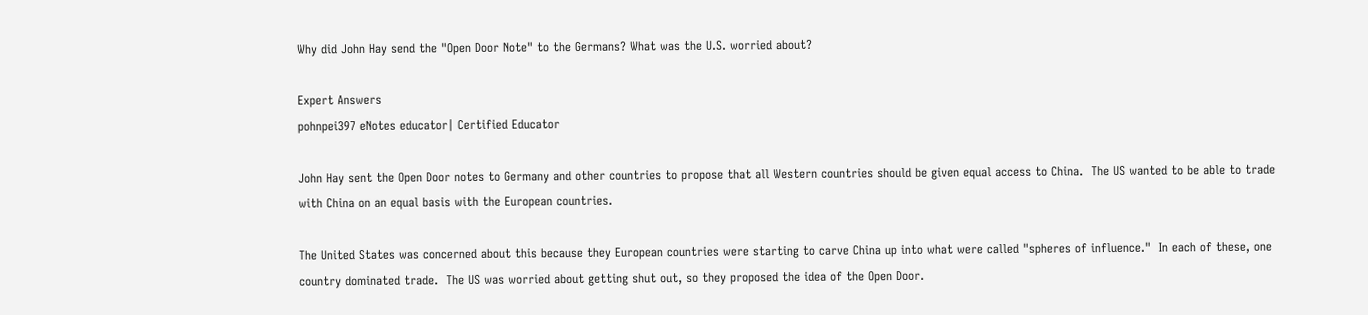Why did John Hay send the "Open Door Note" to the Germans? What was the U.S. worried about?

Expert Answers
pohnpei397 eNotes educator| Certified Educator

John Hay sent the Open Door notes to Germany and other countries to propose that all Western countries should be given equal access to China.  The US wanted to be able to trade with China on an equal basis with the European countries.

The United States was concerned about this because they European countries were starting to carve China up into what were called "spheres of influence."  In each of these, one country dominated trade.  The US was worried about getting shut out, so they proposed the idea of the Open Door.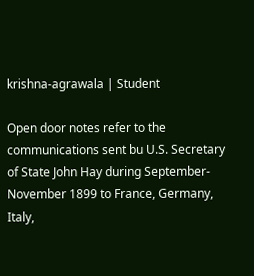krishna-agrawala | Student

Open door notes refer to the communications sent bu U.S. Secretary of State John Hay during September-November 1899 to France, Germany, Italy,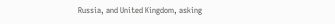Russia, and United Kingdom, asking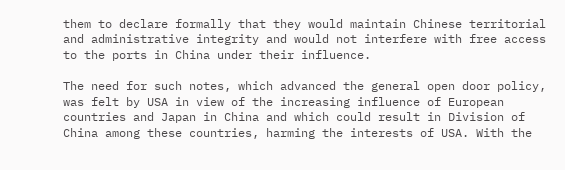them to declare formally that they would maintain Chinese territorial and administrative integrity and would not interfere with free access to the ports in China under their influence.

The need for such notes, which advanced the general open door policy, was felt by USA in view of the increasing influence of European countries and Japan in China and which could result in Division of China among these countries, harming the interests of USA. With the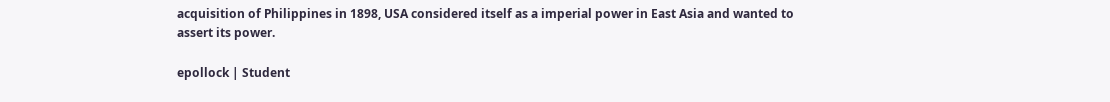acquisition of Philippines in 1898, USA considered itself as a imperial power in East Asia and wanted to assert its power.

epollock | Student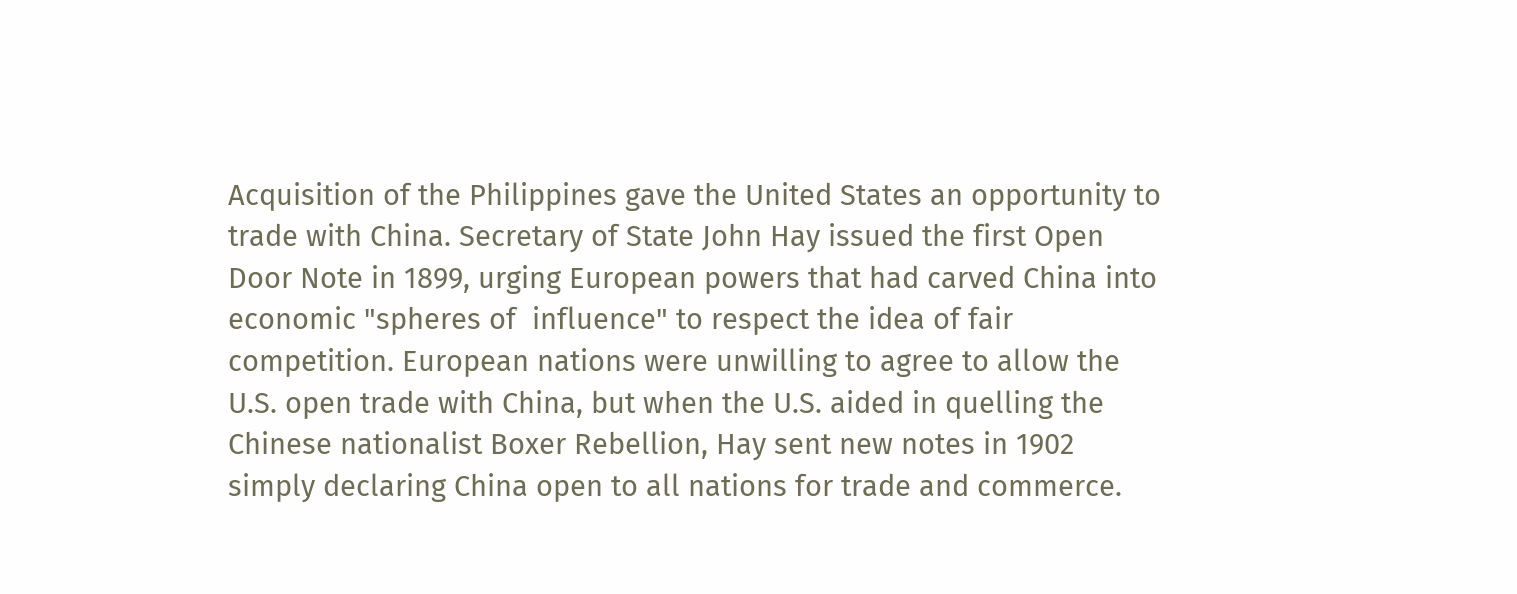Acquisition of the Philippines gave the United States an opportunity to trade with China. Secretary of State John Hay issued the first Open Door Note in 1899, urging European powers that had carved China into economic "spheres of  influence" to respect the idea of fair competition. European nations were unwilling to agree to allow the U.S. open trade with China, but when the U.S. aided in quelling the Chinese nationalist Boxer Rebellion, Hay sent new notes in 1902 simply declaring China open to all nations for trade and commerce.